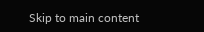Skip to main content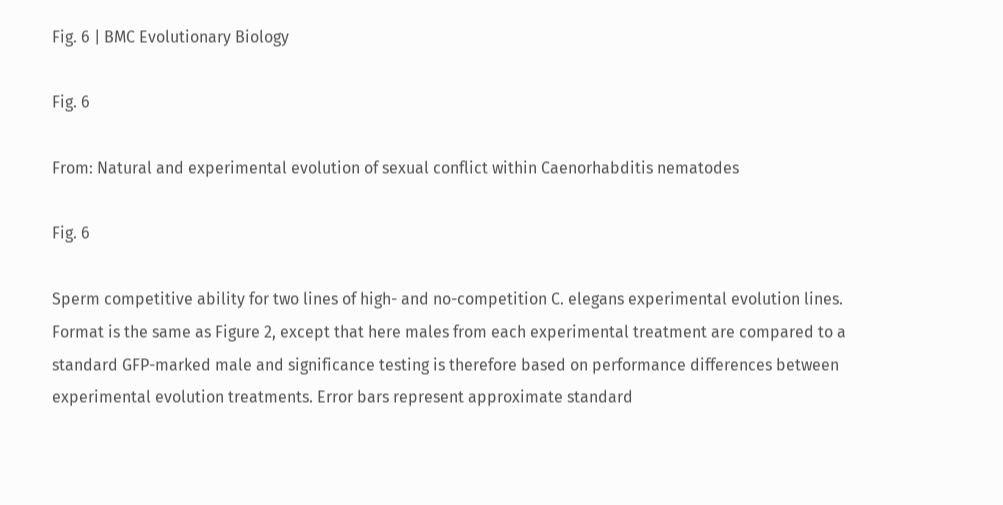Fig. 6 | BMC Evolutionary Biology

Fig. 6

From: Natural and experimental evolution of sexual conflict within Caenorhabditis nematodes

Fig. 6

Sperm competitive ability for two lines of high- and no-competition C. elegans experimental evolution lines. Format is the same as Figure 2, except that here males from each experimental treatment are compared to a standard GFP-marked male and significance testing is therefore based on performance differences between experimental evolution treatments. Error bars represent approximate standard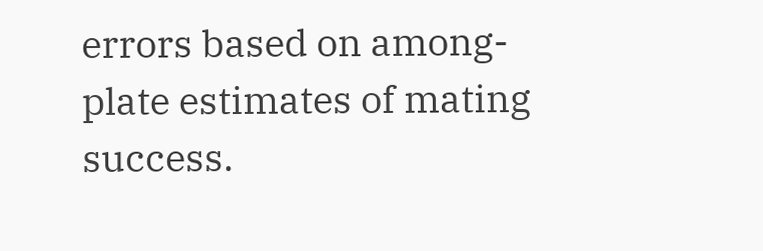errors based on among-plate estimates of mating success.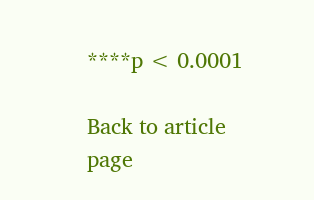****p < 0.0001

Back to article page